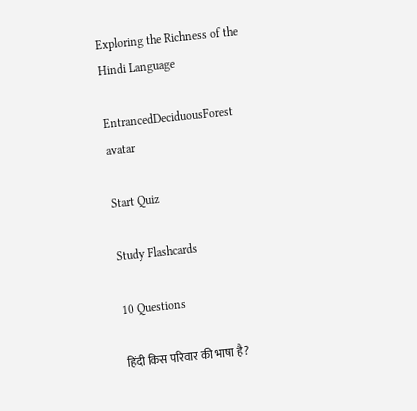Exploring the Richness of the Hindi Language

EntrancedDeciduousForest avatar

Start Quiz

Study Flashcards

10 Questions

हिंदी किस परिवार की भाषा है?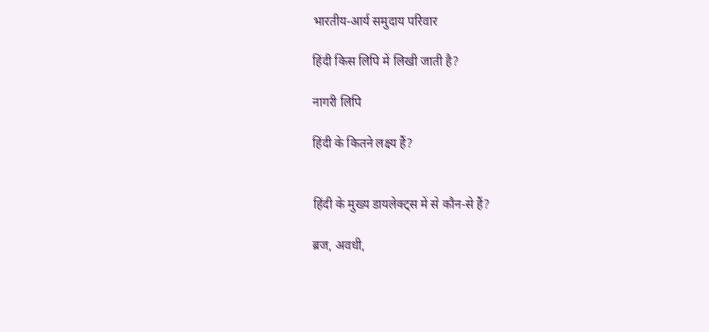भारतीय-आर्य समुदाय परिवार

हिंदी किस लिपि में लिखी जाती है?

नागरी लिपि

हिंदी के कितने लक्ष्य हैं?


हिंदी के मुख्य डायलेक्ट्स में से कौन-से हैं?

ब्रज, अवधी,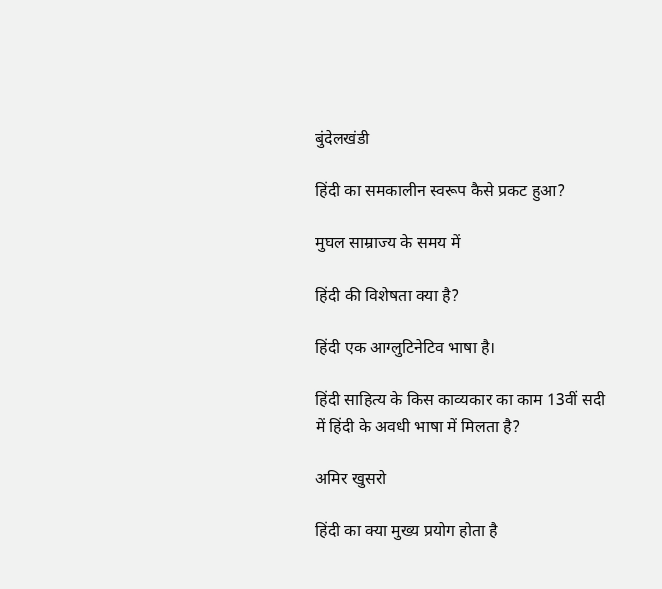बुंदेलखंडी

हिंदी का समकालीन स्वरूप कैसे प्रकट हुआ?

मुघल साम्राज्य के समय में

हिंदी की विशेषता क्या है?

हिंदी एक आग्लुटिनेटिव भाषा है।

हिंदी साहित्य के किस काव्यकार का काम 13वीं सदी में हिंदी के अवधी भाषा में मिलता है?

अमिर खुसरो

हिंदी का क्या मुख्य प्रयोग होता है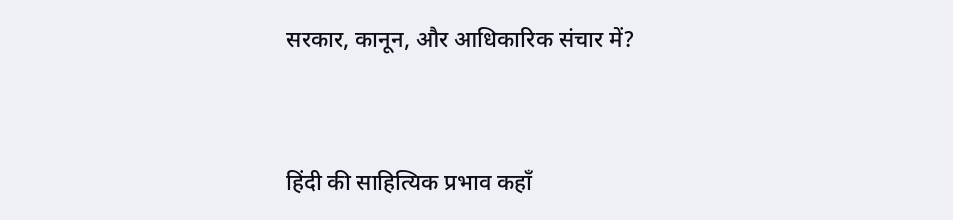सरकार, कानून, और आधिकारिक संचार में?


हिंदी की साहित्यिक प्रभाव कहाँ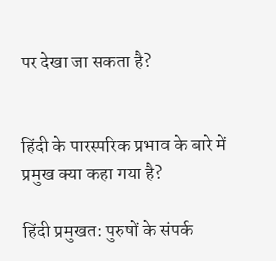पर देखा जा सकता है?


हिंदी के पारस्परिक प्रभाव के बारे में प्रमुख क्या कहा गया है?

हिंदी प्रमुखत: पुरुषों के संपर्क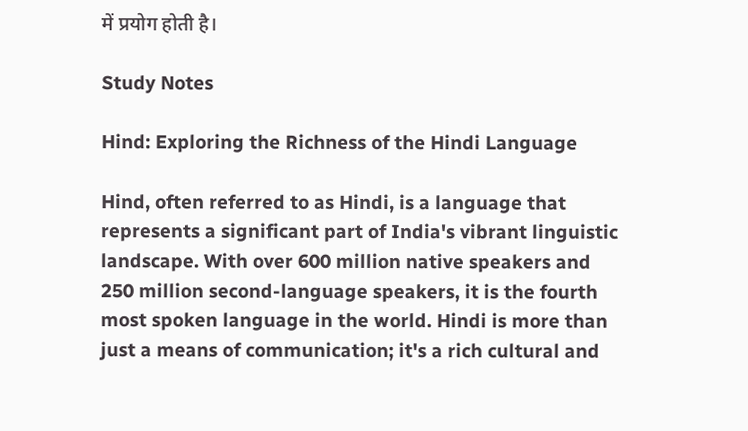में प्रयोग होती है।

Study Notes

Hind: Exploring the Richness of the Hindi Language

Hind, often referred to as Hindi, is a language that represents a significant part of India's vibrant linguistic landscape. With over 600 million native speakers and 250 million second-language speakers, it is the fourth most spoken language in the world. Hindi is more than just a means of communication; it's a rich cultural and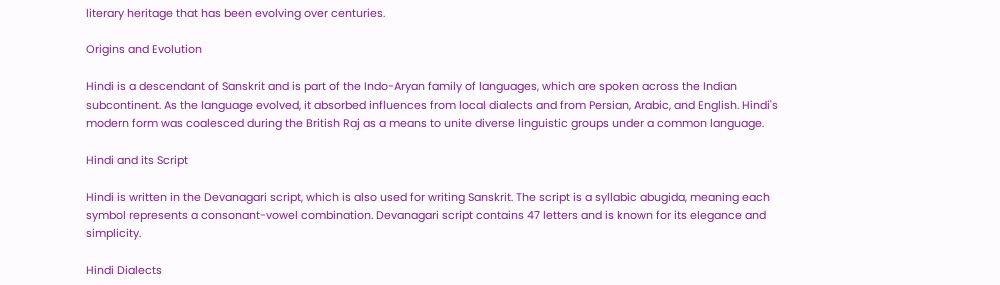literary heritage that has been evolving over centuries.

Origins and Evolution

Hindi is a descendant of Sanskrit and is part of the Indo-Aryan family of languages, which are spoken across the Indian subcontinent. As the language evolved, it absorbed influences from local dialects and from Persian, Arabic, and English. Hindi's modern form was coalesced during the British Raj as a means to unite diverse linguistic groups under a common language.

Hindi and its Script

Hindi is written in the Devanagari script, which is also used for writing Sanskrit. The script is a syllabic abugida, meaning each symbol represents a consonant-vowel combination. Devanagari script contains 47 letters and is known for its elegance and simplicity.

Hindi Dialects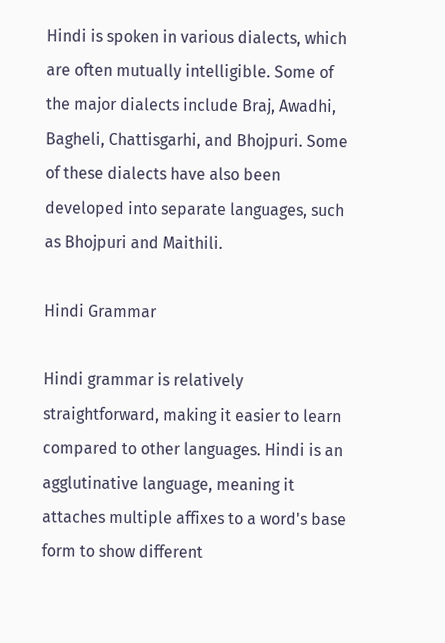Hindi is spoken in various dialects, which are often mutually intelligible. Some of the major dialects include Braj, Awadhi, Bagheli, Chattisgarhi, and Bhojpuri. Some of these dialects have also been developed into separate languages, such as Bhojpuri and Maithili.

Hindi Grammar

Hindi grammar is relatively straightforward, making it easier to learn compared to other languages. Hindi is an agglutinative language, meaning it attaches multiple affixes to a word's base form to show different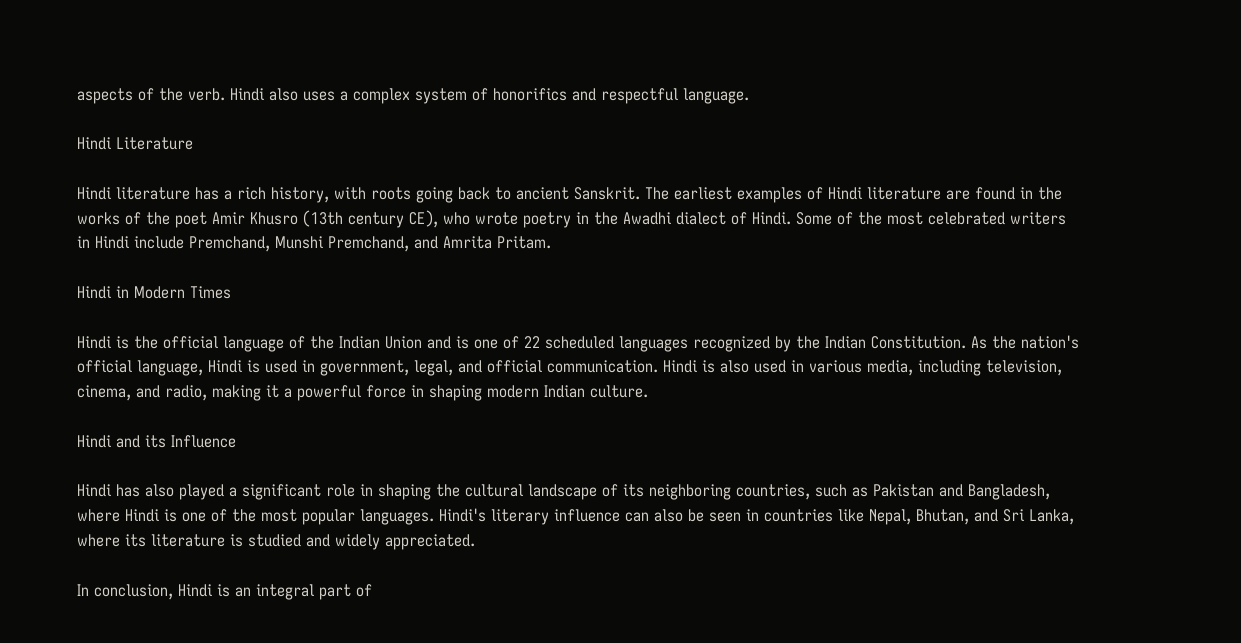aspects of the verb. Hindi also uses a complex system of honorifics and respectful language.

Hindi Literature

Hindi literature has a rich history, with roots going back to ancient Sanskrit. The earliest examples of Hindi literature are found in the works of the poet Amir Khusro (13th century CE), who wrote poetry in the Awadhi dialect of Hindi. Some of the most celebrated writers in Hindi include Premchand, Munshi Premchand, and Amrita Pritam.

Hindi in Modern Times

Hindi is the official language of the Indian Union and is one of 22 scheduled languages recognized by the Indian Constitution. As the nation's official language, Hindi is used in government, legal, and official communication. Hindi is also used in various media, including television, cinema, and radio, making it a powerful force in shaping modern Indian culture.

Hindi and its Influence

Hindi has also played a significant role in shaping the cultural landscape of its neighboring countries, such as Pakistan and Bangladesh, where Hindi is one of the most popular languages. Hindi's literary influence can also be seen in countries like Nepal, Bhutan, and Sri Lanka, where its literature is studied and widely appreciated.

In conclusion, Hindi is an integral part of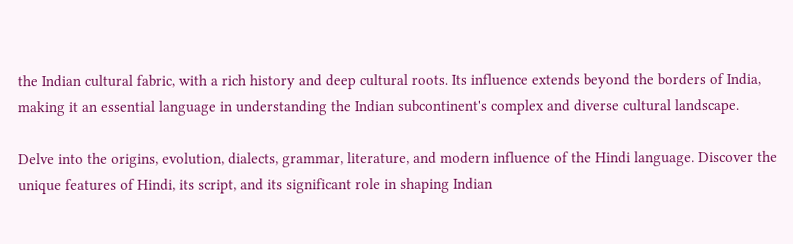the Indian cultural fabric, with a rich history and deep cultural roots. Its influence extends beyond the borders of India, making it an essential language in understanding the Indian subcontinent's complex and diverse cultural landscape.

Delve into the origins, evolution, dialects, grammar, literature, and modern influence of the Hindi language. Discover the unique features of Hindi, its script, and its significant role in shaping Indian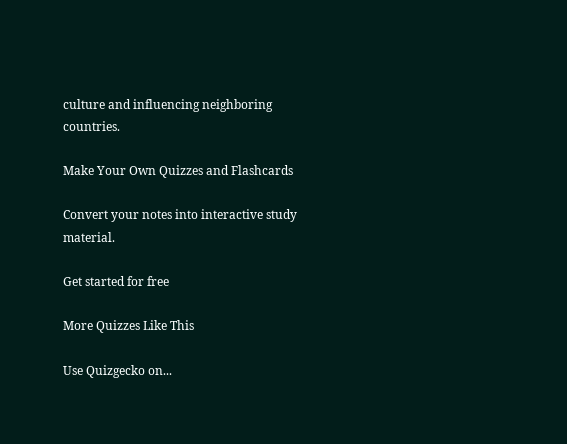culture and influencing neighboring countries.

Make Your Own Quizzes and Flashcards

Convert your notes into interactive study material.

Get started for free

More Quizzes Like This

Use Quizgecko on...